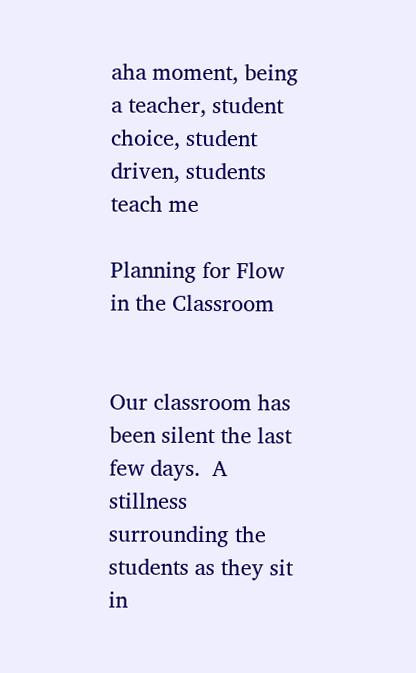aha moment, being a teacher, student choice, student driven, students teach me

Planning for Flow in the Classroom


Our classroom has been silent the last few days.  A stillness surrounding the students as they sit in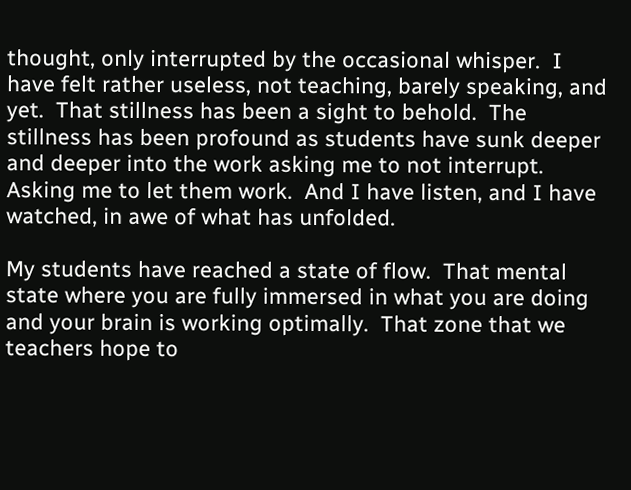thought, only interrupted by the occasional whisper.  I have felt rather useless, not teaching, barely speaking, and yet.  That stillness has been a sight to behold.  The stillness has been profound as students have sunk deeper and deeper into the work asking me to not interrupt.  Asking me to let them work.  And I have listen, and I have watched, in awe of what has unfolded.

My students have reached a state of flow.  That mental state where you are fully immersed in what you are doing and your brain is working optimally.  That zone that we teachers hope to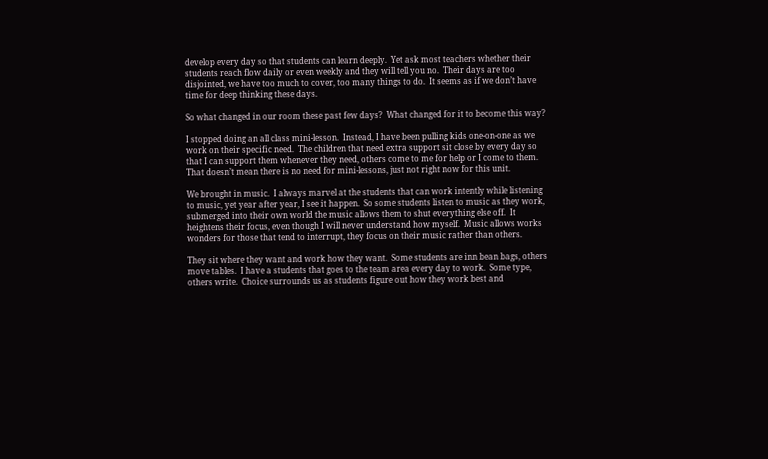develop every day so that students can learn deeply.  Yet ask most teachers whether their students reach flow daily or even weekly and they will tell you no.  Their days are too disjointed, we have too much to cover, too many things to do.  It seems as if we don’t have time for deep thinking these days.

So what changed in our room these past few days?  What changed for it to become this way?

I stopped doing an all class mini-lesson.  Instead, I have been pulling kids one-on-one as we work on their specific need.  The children that need extra support sit close by every day so that I can support them whenever they need, others come to me for help or I come to them.  That doesn’t mean there is no need for mini-lessons, just not right now for this unit.

We brought in music.  I always marvel at the students that can work intently while listening to music, yet year after year, I see it happen.  So some students listen to music as they work, submerged into their own world the music allows them to shut everything else off.  It heightens their focus, even though I will never understand how myself.  Music allows works wonders for those that tend to interrupt, they focus on their music rather than others.

They sit where they want and work how they want.  Some students are inn bean bags, others move tables.  I have a students that goes to the team area every day to work.  Some type, others write.  Choice surrounds us as students figure out how they work best and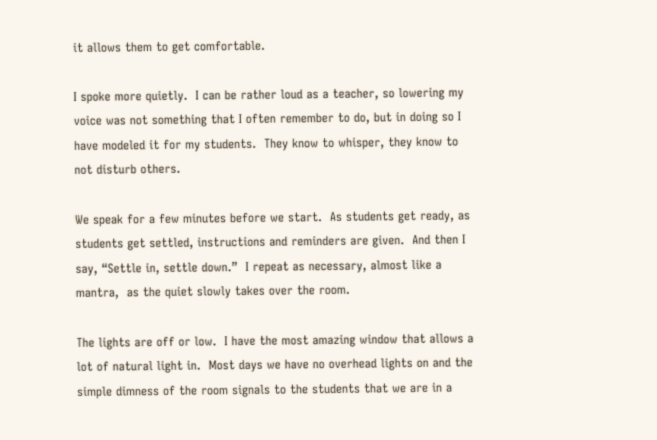it allows them to get comfortable.

I spoke more quietly.  I can be rather loud as a teacher, so lowering my voice was not something that I often remember to do, but in doing so I have modeled it for my students.  They know to whisper, they know to not disturb others.

We speak for a few minutes before we start.  As students get ready, as students get settled, instructions and reminders are given.  And then I say, “Settle in, settle down.”  I repeat as necessary, almost like a mantra,  as the quiet slowly takes over the room.

The lights are off or low.  I have the most amazing window that allows a lot of natural light in.  Most days we have no overhead lights on and the simple dimness of the room signals to the students that we are in a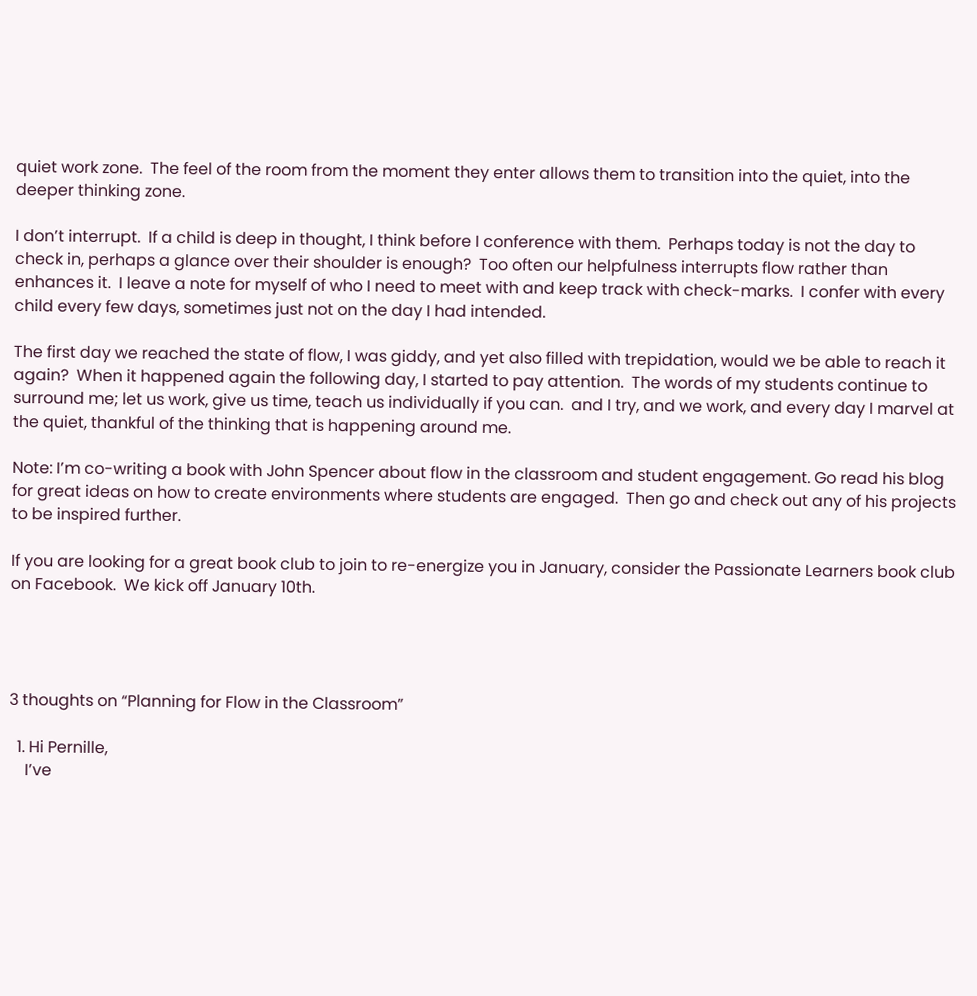quiet work zone.  The feel of the room from the moment they enter allows them to transition into the quiet, into the deeper thinking zone.

I don’t interrupt.  If a child is deep in thought, I think before I conference with them.  Perhaps today is not the day to check in, perhaps a glance over their shoulder is enough?  Too often our helpfulness interrupts flow rather than enhances it.  I leave a note for myself of who I need to meet with and keep track with check-marks.  I confer with every child every few days, sometimes just not on the day I had intended.

The first day we reached the state of flow, I was giddy, and yet also filled with trepidation, would we be able to reach it again?  When it happened again the following day, I started to pay attention.  The words of my students continue to surround me; let us work, give us time, teach us individually if you can.  and I try, and we work, and every day I marvel at the quiet, thankful of the thinking that is happening around me.

Note: I’m co-writing a book with John Spencer about flow in the classroom and student engagement. Go read his blog for great ideas on how to create environments where students are engaged.  Then go and check out any of his projects to be inspired further.

If you are looking for a great book club to join to re-energize you in January, consider the Passionate Learners book club on Facebook.  We kick off January 10th.




3 thoughts on “Planning for Flow in the Classroom”

  1. Hi Pernille,
    I’ve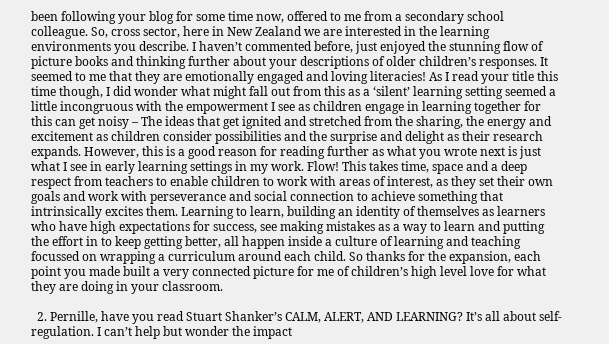been following your blog for some time now, offered to me from a secondary school colleague. So, cross sector, here in New Zealand we are interested in the learning environments you describe. I haven’t commented before, just enjoyed the stunning flow of picture books and thinking further about your descriptions of older children’s responses. It seemed to me that they are emotionally engaged and loving literacies! As I read your title this time though, I did wonder what might fall out from this as a ‘silent’ learning setting seemed a little incongruous with the empowerment I see as children engage in learning together for this can get noisy – The ideas that get ignited and stretched from the sharing, the energy and excitement as children consider possibilities and the surprise and delight as their research expands. However, this is a good reason for reading further as what you wrote next is just what I see in early learning settings in my work. Flow! This takes time, space and a deep respect from teachers to enable children to work with areas of interest, as they set their own goals and work with perseverance and social connection to achieve something that intrinsically excites them. Learning to learn, building an identity of themselves as learners who have high expectations for success, see making mistakes as a way to learn and putting the effort in to keep getting better, all happen inside a culture of learning and teaching focussed on wrapping a curriculum around each child. So thanks for the expansion, each point you made built a very connected picture for me of children’s high level love for what they are doing in your classroom.

  2. Pernille, have you read Stuart Shanker’s CALM, ALERT, AND LEARNING? It’s all about self-regulation. I can’t help but wonder the impact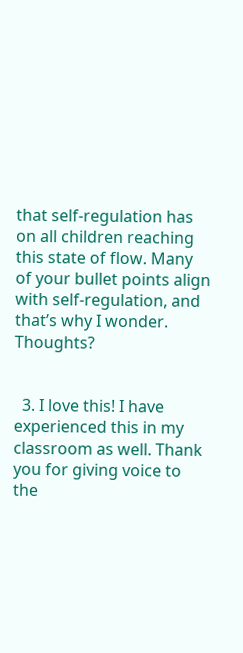that self-regulation has on all children reaching this state of flow. Many of your bullet points align with self-regulation, and that’s why I wonder. Thoughts?


  3. I love this! I have experienced this in my classroom as well. Thank you for giving voice to the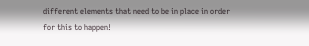different elements that need to be in place in order for this to happen!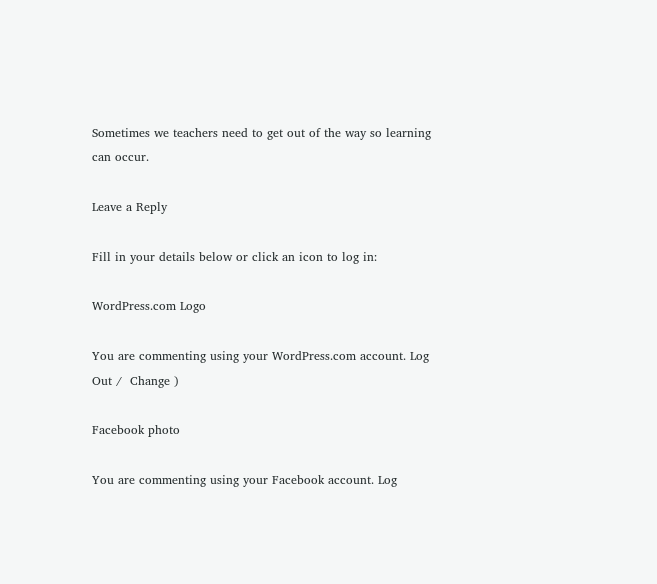Sometimes we teachers need to get out of the way so learning can occur.

Leave a Reply

Fill in your details below or click an icon to log in:

WordPress.com Logo

You are commenting using your WordPress.com account. Log Out /  Change )

Facebook photo

You are commenting using your Facebook account. Log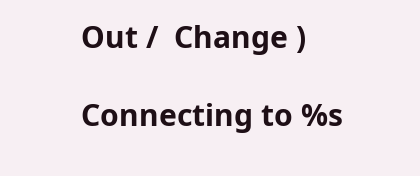Out /  Change )

Connecting to %s